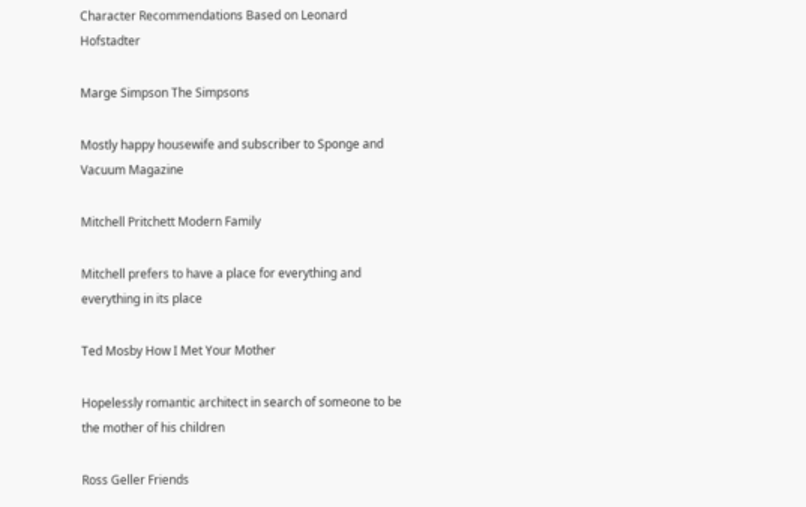Character Recommendations Based on Leonard Hofstadter

Marge Simpson The Simpsons

Mostly happy housewife and subscriber to Sponge and Vacuum Magazine

Mitchell Pritchett Modern Family

Mitchell prefers to have a place for everything and everything in its place

Ted Mosby How I Met Your Mother

Hopelessly romantic architect in search of someone to be the mother of his children

Ross Geller Friends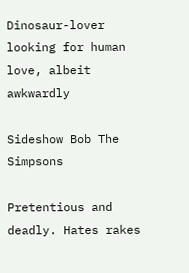Dinosaur-lover looking for human love, albeit awkwardly

Sideshow Bob The Simpsons

Pretentious and deadly. Hates rakes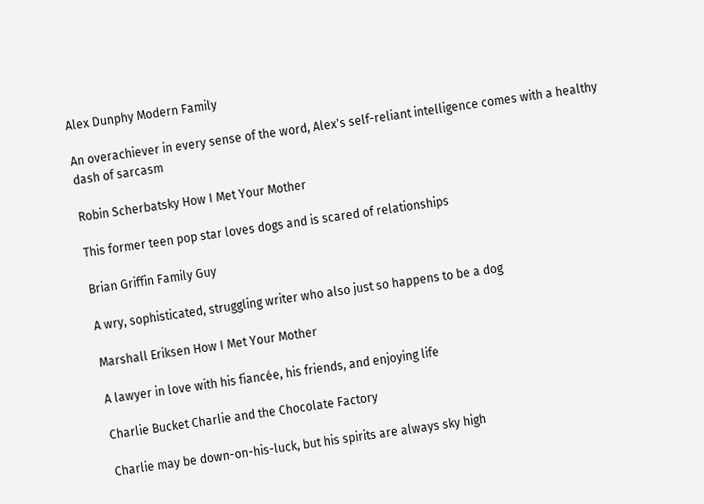Alex Dunphy Modern Family

An overachiever in every sense of the word, Alex's self-reliant intelligence comes with a healthy dash of sarcasm

Robin Scherbatsky How I Met Your Mother

This former teen pop star loves dogs and is scared of relationships

Brian Griffin Family Guy

A wry, sophisticated, struggling writer who also just so happens to be a dog

Marshall Eriksen How I Met Your Mother

A lawyer in love with his fiancée, his friends, and enjoying life

Charlie Bucket Charlie and the Chocolate Factory

Charlie may be down-on-his-luck, but his spirits are always sky high